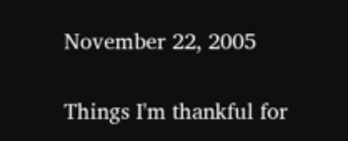November 22, 2005

Things I'm thankful for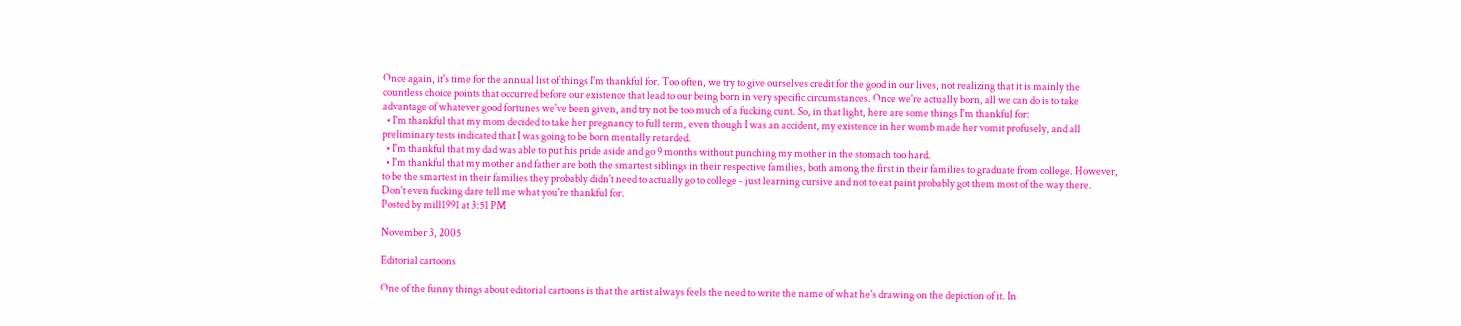Once again, it's time for the annual list of things I'm thankful for. Too often, we try to give ourselves credit for the good in our lives, not realizing that it is mainly the countless choice points that occurred before our existence that lead to our being born in very specific circumstances. Once we're actually born, all we can do is to take advantage of whatever good fortunes we've been given, and try not be too much of a fucking cunt. So, in that light, here are some things I'm thankful for:
  • I'm thankful that my mom decided to take her pregnancy to full term, even though I was an accident, my existence in her womb made her vomit profusely, and all preliminary tests indicated that I was going to be born mentally retarded.
  • I'm thankful that my dad was able to put his pride aside and go 9 months without punching my mother in the stomach too hard.
  • I'm thankful that my mother and father are both the smartest siblings in their respective families, both among the first in their families to graduate from college. However, to be the smartest in their families they probably didn't need to actually go to college - just learning cursive and not to eat paint probably got them most of the way there.
Don't even fucking dare tell me what you're thankful for.
Posted by mill1991 at 3:51 PM

November 3, 2005

Editorial cartoons

One of the funny things about editorial cartoons is that the artist always feels the need to write the name of what he's drawing on the depiction of it. In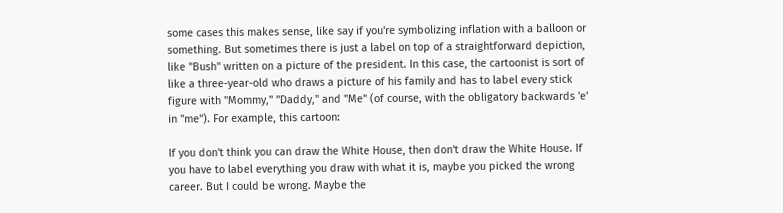some cases this makes sense, like say if you're symbolizing inflation with a balloon or something. But sometimes there is just a label on top of a straightforward depiction, like "Bush" written on a picture of the president. In this case, the cartoonist is sort of like a three-year-old who draws a picture of his family and has to label every stick figure with "Mommy," "Daddy," and "Me" (of course, with the obligatory backwards 'e' in "me"). For example, this cartoon:

If you don't think you can draw the White House, then don't draw the White House. If you have to label everything you draw with what it is, maybe you picked the wrong career. But I could be wrong. Maybe the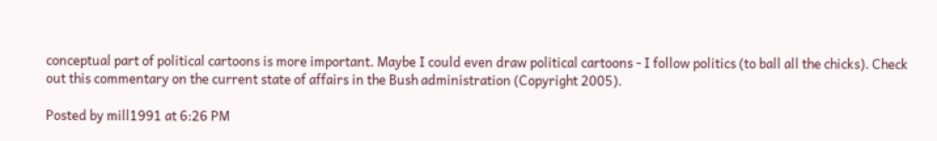conceptual part of political cartoons is more important. Maybe I could even draw political cartoons - I follow politics (to ball all the chicks). Check out this commentary on the current state of affairs in the Bush administration (Copyright 2005).

Posted by mill1991 at 6:26 PM